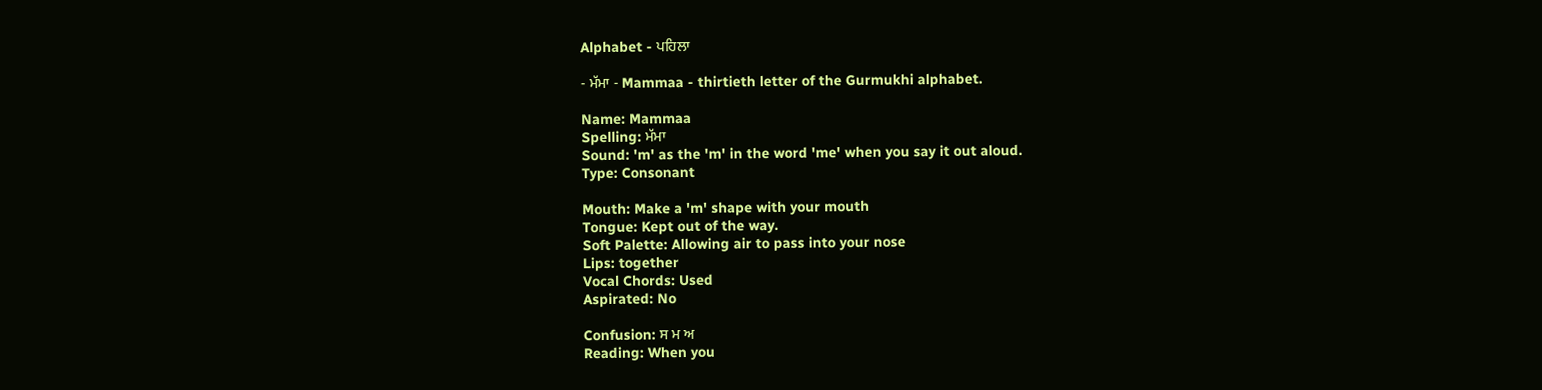Alphabet - ਪਹਿਲਾ

- ਮੱਮਾ - Mammaa - thirtieth letter of the Gurmukhi alphabet.

Name: Mammaa
Spelling: ਮੱਮਾ
Sound: 'm' as the 'm' in the word 'me' when you say it out aloud.
Type: Consonant

Mouth: Make a 'm' shape with your mouth
Tongue: Kept out of the way.
Soft Palette: Allowing air to pass into your nose
Lips: together
Vocal Chords: Used
Aspirated: No

Confusion: ਸ ਮ ਅ
Reading: When you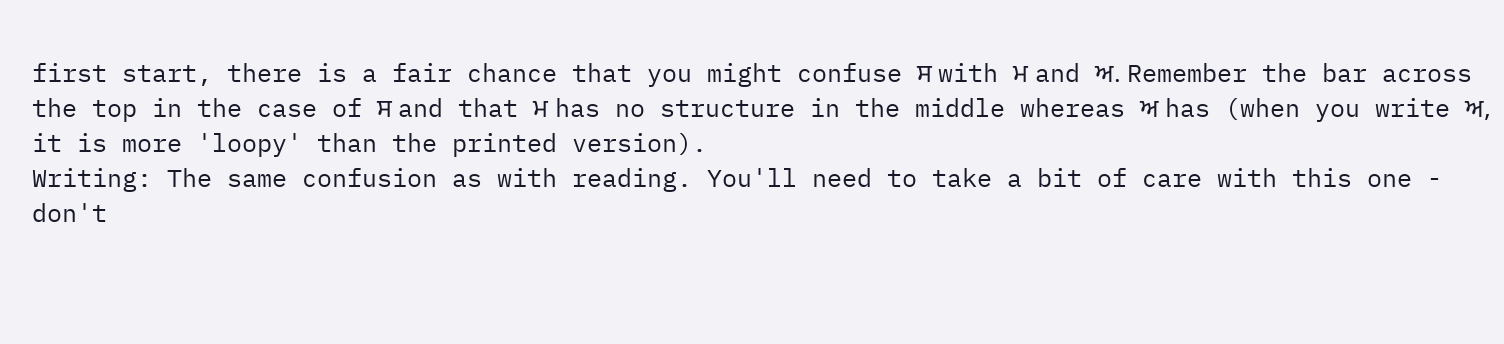first start, there is a fair chance that you might confuse ਸ with ਮ and ਅ. Remember the bar across the top in the case of ਸ and that ਮ has no structure in the middle whereas ਅ has (when you write ਅ, it is more 'loopy' than the printed version).
Writing: The same confusion as with reading. You'll need to take a bit of care with this one - don't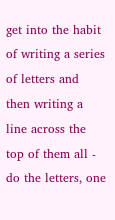get into the habit of writing a series of letters and then writing a line across the top of them all - do the letters, one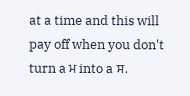at a time and this will pay off when you don't turn a ਮ into a ਸ.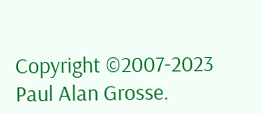Copyright ©2007-2023 Paul Alan Grosse.